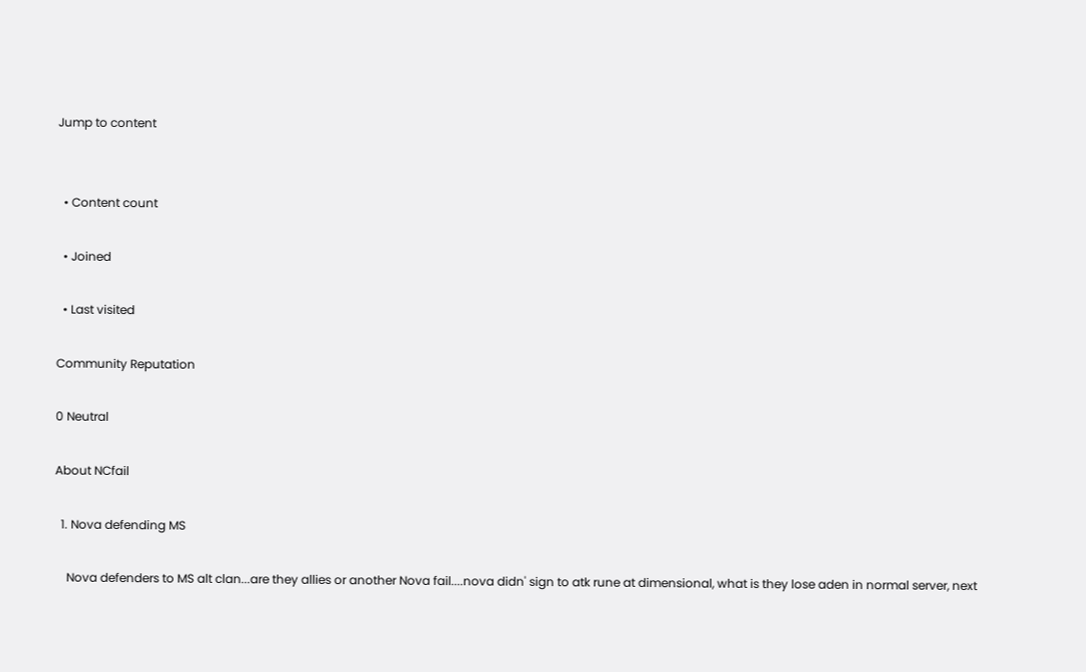Jump to content


  • Content count

  • Joined

  • Last visited

Community Reputation

0 Neutral

About NCfail

  1. Nova defending MS

    Nova defenders to MS alt clan...are they allies or another Nova fail....nova didn' sign to atk rune at dimensional, what is they lose aden in normal server, next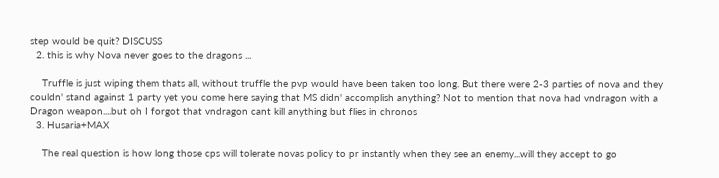step would be quit? DISCUSS
  2. this is why Nova never goes to the dragons ...

    Truffle is just wiping them thats all, without truffle the pvp would have been taken too long. But there were 2-3 parties of nova and they couldn' stand against 1 party yet you come here saying that MS didn' accomplish anything? Not to mention that nova had vndragon with a Dragon weapon....but oh I forgot that vndragon cant kill anything but flies in chronos
  3. Husaria+MAX

    The real question is how long those cps will tolerate novas policy to pr instantly when they see an enemy...will they accept to go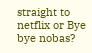straight to netflix or Bye bye nobas?